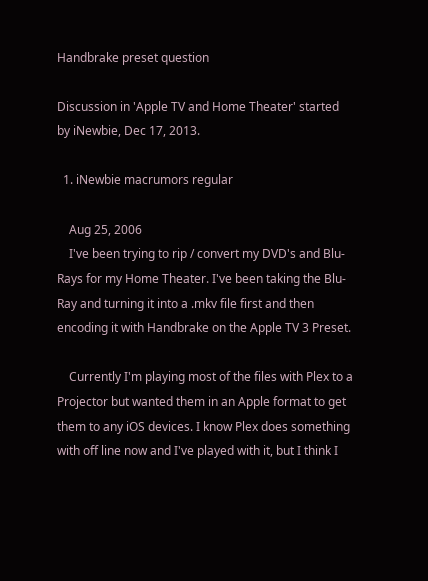Handbrake preset question

Discussion in 'Apple TV and Home Theater' started by iNewbie, Dec 17, 2013.

  1. iNewbie macrumors regular

    Aug 25, 2006
    I've been trying to rip / convert my DVD's and Blu-Rays for my Home Theater. I've been taking the Blu-Ray and turning it into a .mkv file first and then encoding it with Handbrake on the Apple TV 3 Preset.

    Currently I'm playing most of the files with Plex to a Projector but wanted them in an Apple format to get them to any iOS devices. I know Plex does something with off line now and I've played with it, but I think I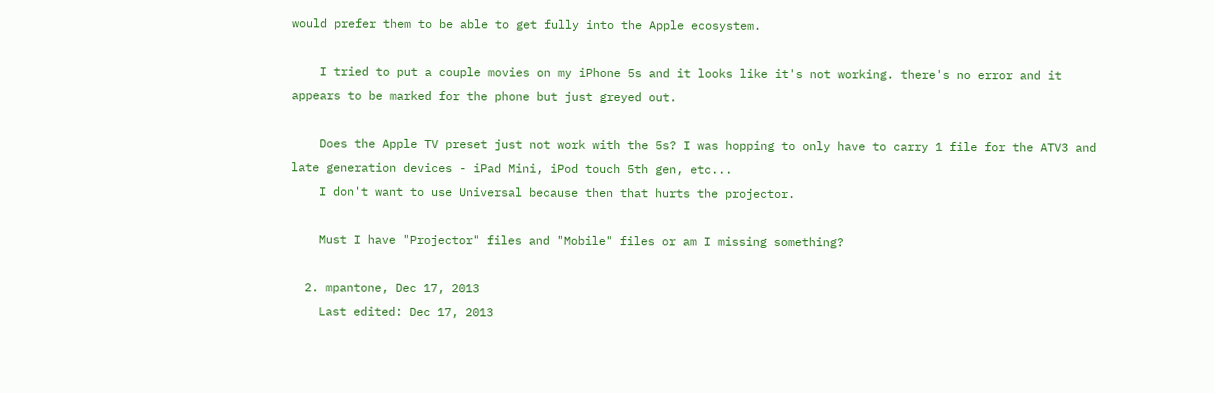would prefer them to be able to get fully into the Apple ecosystem.

    I tried to put a couple movies on my iPhone 5s and it looks like it's not working. there's no error and it appears to be marked for the phone but just greyed out.

    Does the Apple TV preset just not work with the 5s? I was hopping to only have to carry 1 file for the ATV3 and late generation devices - iPad Mini, iPod touch 5th gen, etc...
    I don't want to use Universal because then that hurts the projector.

    Must I have "Projector" files and "Mobile" files or am I missing something?

  2. mpantone, Dec 17, 2013
    Last edited: Dec 17, 2013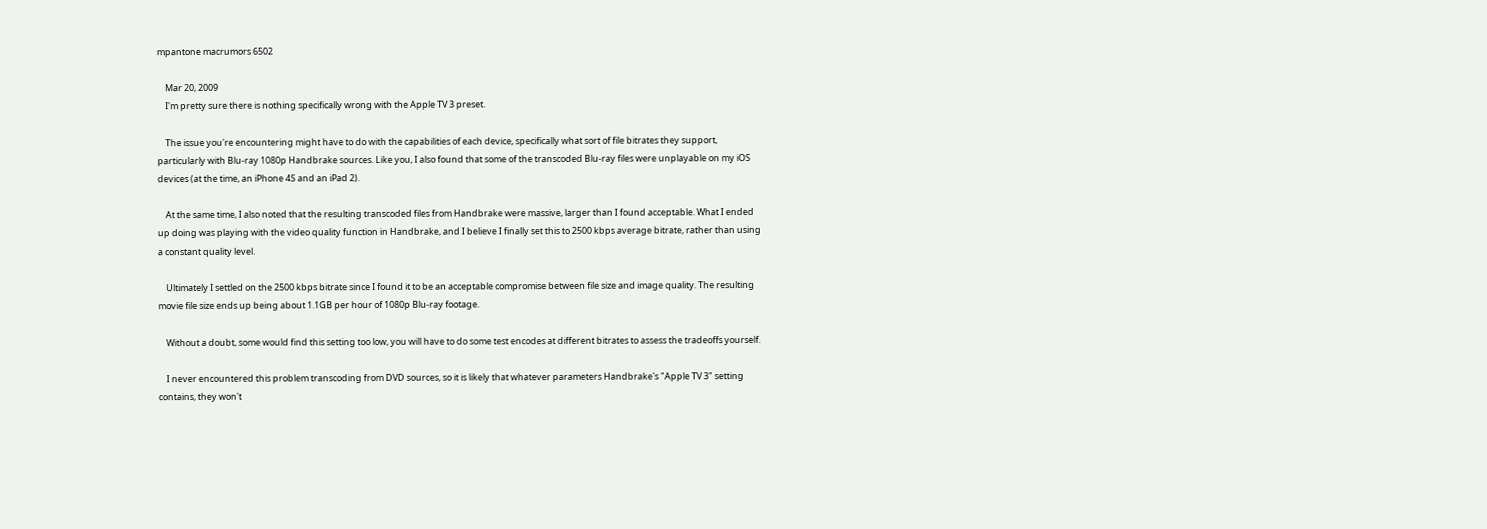mpantone macrumors 6502

    Mar 20, 2009
    I'm pretty sure there is nothing specifically wrong with the Apple TV 3 preset.

    The issue you're encountering might have to do with the capabilities of each device, specifically what sort of file bitrates they support, particularly with Blu-ray 1080p Handbrake sources. Like you, I also found that some of the transcoded Blu-ray files were unplayable on my iOS devices (at the time, an iPhone 4S and an iPad 2).

    At the same time, I also noted that the resulting transcoded files from Handbrake were massive, larger than I found acceptable. What I ended up doing was playing with the video quality function in Handbrake, and I believe I finally set this to 2500 kbps average bitrate, rather than using a constant quality level.

    Ultimately I settled on the 2500 kbps bitrate since I found it to be an acceptable compromise between file size and image quality. The resulting movie file size ends up being about 1.1GB per hour of 1080p Blu-ray footage.

    Without a doubt, some would find this setting too low, you will have to do some test encodes at different bitrates to assess the tradeoffs yourself.

    I never encountered this problem transcoding from DVD sources, so it is likely that whatever parameters Handbrake's "Apple TV 3" setting contains, they won't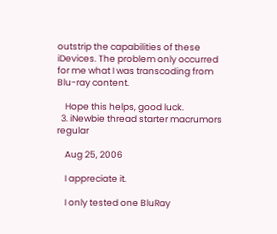outstrip the capabilities of these iDevices. The problem only occurred for me what I was transcoding from Blu-ray content.

    Hope this helps, good luck.
  3. iNewbie thread starter macrumors regular

    Aug 25, 2006

    I appreciate it.

    I only tested one BluRay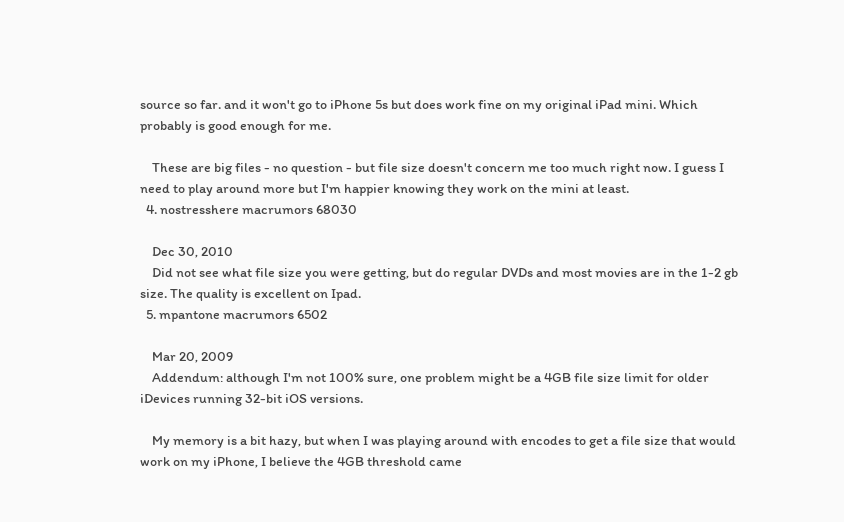source so far. and it won't go to iPhone 5s but does work fine on my original iPad mini. Which probably is good enough for me.

    These are big files - no question - but file size doesn't concern me too much right now. I guess I need to play around more but I'm happier knowing they work on the mini at least.
  4. nostresshere macrumors 68030

    Dec 30, 2010
    Did not see what file size you were getting, but do regular DVDs and most movies are in the 1-2 gb size. The quality is excellent on Ipad.
  5. mpantone macrumors 6502

    Mar 20, 2009
    Addendum: although I'm not 100% sure, one problem might be a 4GB file size limit for older iDevices running 32-bit iOS versions.

    My memory is a bit hazy, but when I was playing around with encodes to get a file size that would work on my iPhone, I believe the 4GB threshold came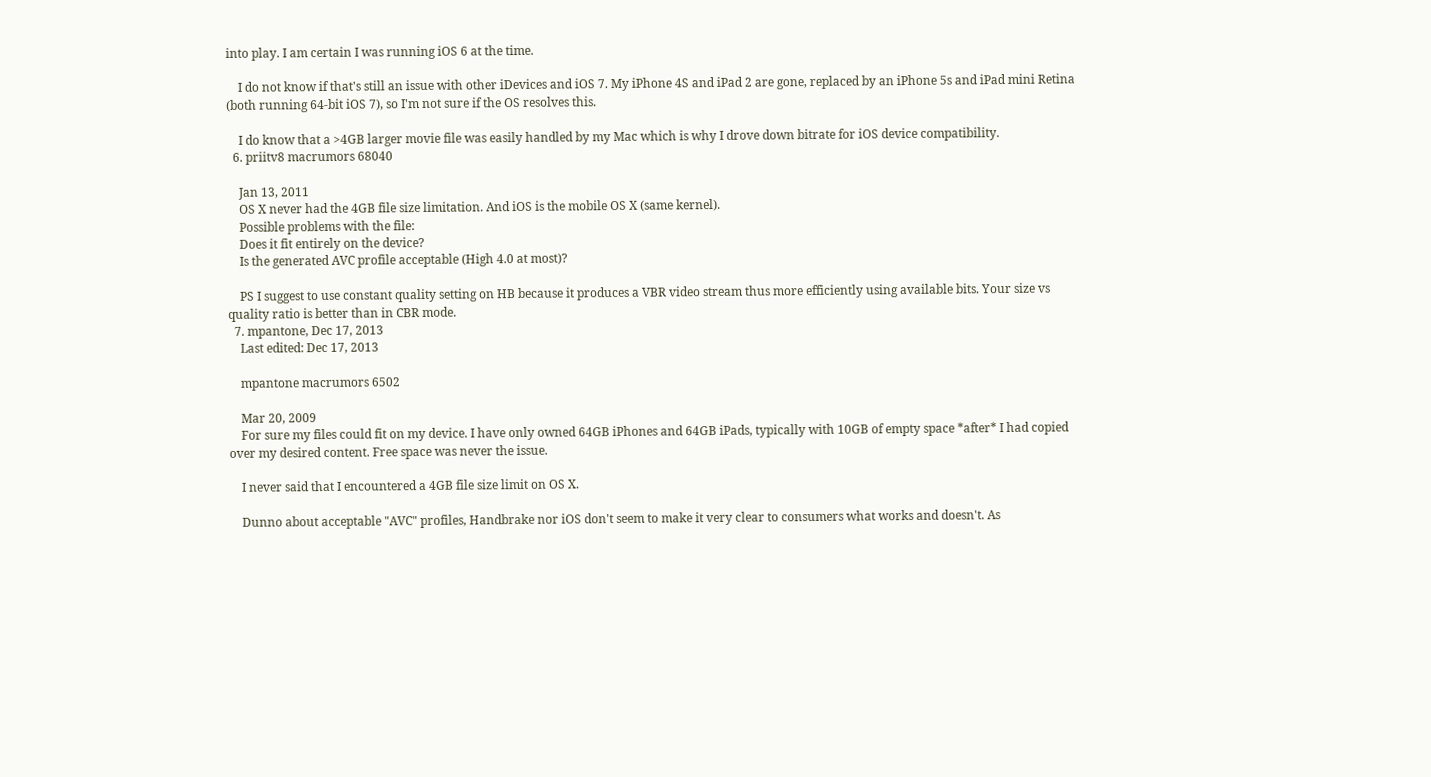into play. I am certain I was running iOS 6 at the time.

    I do not know if that's still an issue with other iDevices and iOS 7. My iPhone 4S and iPad 2 are gone, replaced by an iPhone 5s and iPad mini Retina (both running 64-bit iOS 7), so I'm not sure if the OS resolves this.

    I do know that a >4GB larger movie file was easily handled by my Mac which is why I drove down bitrate for iOS device compatibility.
  6. priitv8 macrumors 68040

    Jan 13, 2011
    OS X never had the 4GB file size limitation. And iOS is the mobile OS X (same kernel).
    Possible problems with the file:
    Does it fit entirely on the device?
    Is the generated AVC profile acceptable (High 4.0 at most)?

    PS I suggest to use constant quality setting on HB because it produces a VBR video stream thus more efficiently using available bits. Your size vs quality ratio is better than in CBR mode.
  7. mpantone, Dec 17, 2013
    Last edited: Dec 17, 2013

    mpantone macrumors 6502

    Mar 20, 2009
    For sure my files could fit on my device. I have only owned 64GB iPhones and 64GB iPads, typically with 10GB of empty space *after* I had copied over my desired content. Free space was never the issue.

    I never said that I encountered a 4GB file size limit on OS X.

    Dunno about acceptable "AVC" profiles, Handbrake nor iOS don't seem to make it very clear to consumers what works and doesn't. As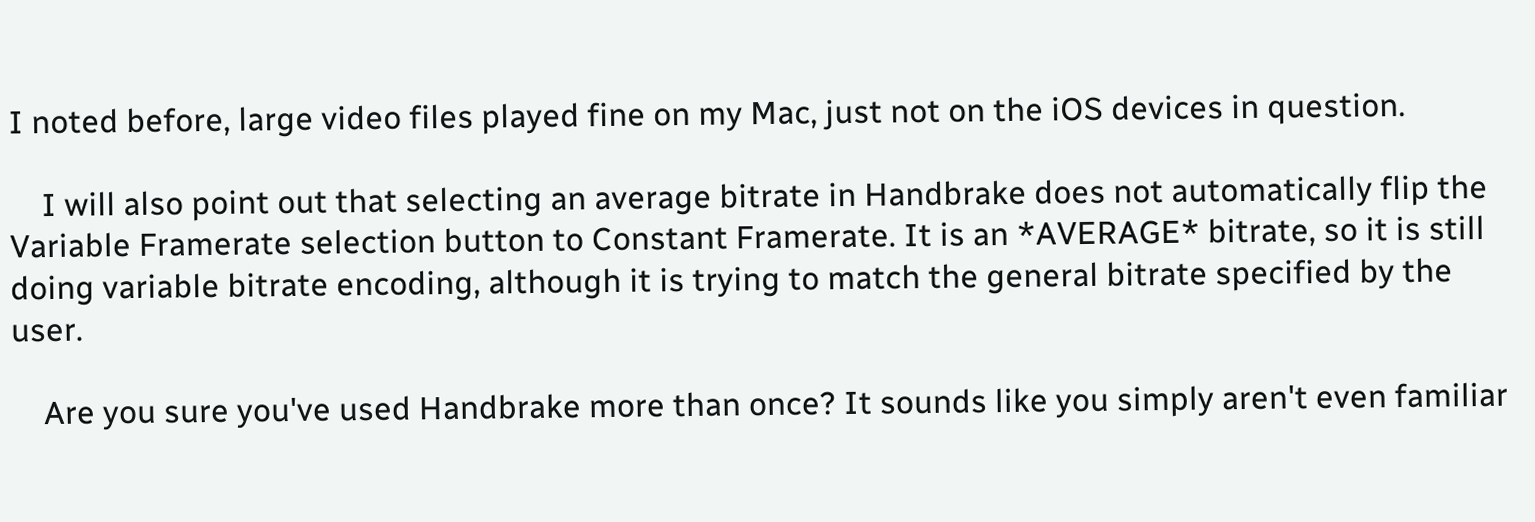I noted before, large video files played fine on my Mac, just not on the iOS devices in question.

    I will also point out that selecting an average bitrate in Handbrake does not automatically flip the Variable Framerate selection button to Constant Framerate. It is an *AVERAGE* bitrate, so it is still doing variable bitrate encoding, although it is trying to match the general bitrate specified by the user.

    Are you sure you've used Handbrake more than once? It sounds like you simply aren't even familiar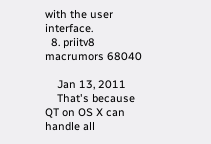with the user interface.
  8. priitv8 macrumors 68040

    Jan 13, 2011
    That's because QT on OS X can handle all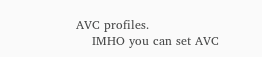AVC profiles.
    IMHO you can set AVC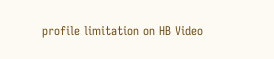profile limitation on HB Video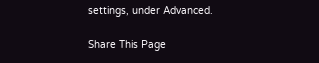settings, under Advanced.

Share This Page